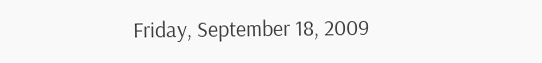Friday, September 18, 2009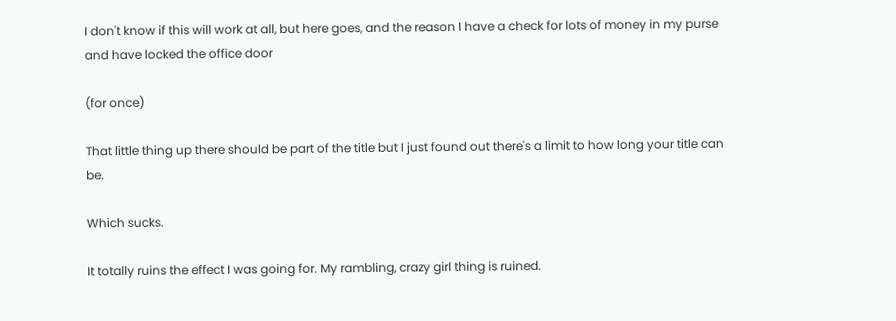I don't know if this will work at all, but here goes, and the reason I have a check for lots of money in my purse and have locked the office door

(for once)

That little thing up there should be part of the title but I just found out there's a limit to how long your title can be.

Which sucks.

It totally ruins the effect I was going for. My rambling, crazy girl thing is ruined.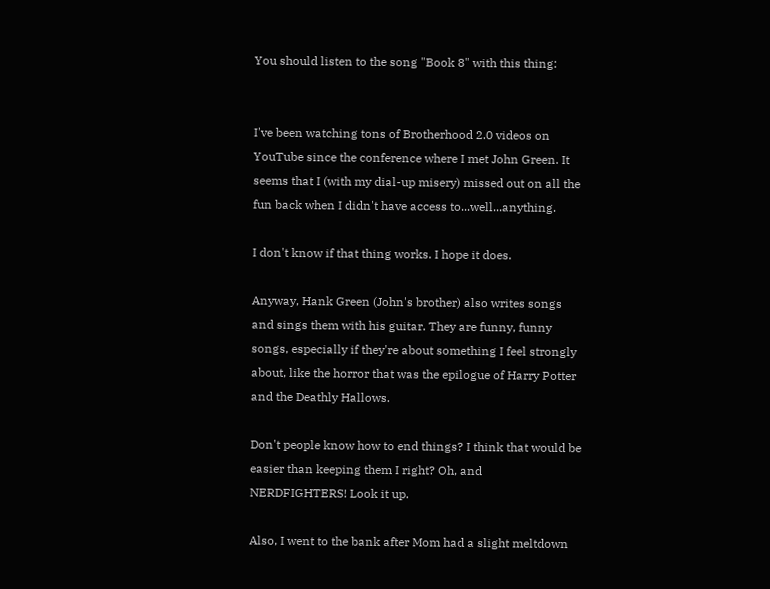You should listen to the song "Book 8" with this thing:


I've been watching tons of Brotherhood 2.0 videos on YouTube since the conference where I met John Green. It seems that I (with my dial-up misery) missed out on all the fun back when I didn't have access to...well...anything.

I don't know if that thing works. I hope it does.

Anyway, Hank Green (John's brother) also writes songs and sings them with his guitar. They are funny, funny songs, especially if they're about something I feel strongly about, like the horror that was the epilogue of Harry Potter and the Deathly Hallows.

Don't people know how to end things? I think that would be easier than keeping them I right? Oh, and NERDFIGHTERS! Look it up.

Also, I went to the bank after Mom had a slight meltdown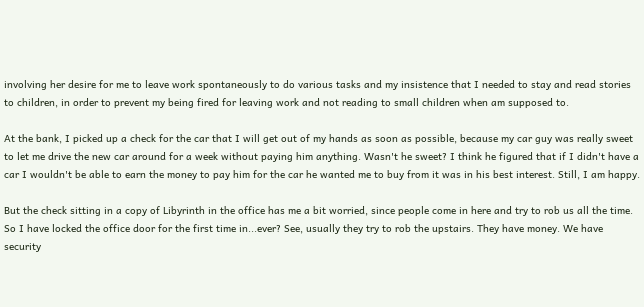involving her desire for me to leave work spontaneously to do various tasks and my insistence that I needed to stay and read stories to children, in order to prevent my being fired for leaving work and not reading to small children when am supposed to.

At the bank, I picked up a check for the car that I will get out of my hands as soon as possible, because my car guy was really sweet to let me drive the new car around for a week without paying him anything. Wasn't he sweet? I think he figured that if I didn't have a car I wouldn't be able to earn the money to pay him for the car he wanted me to buy from it was in his best interest. Still, I am happy.

But the check sitting in a copy of Libyrinth in the office has me a bit worried, since people come in here and try to rob us all the time. So I have locked the office door for the first time in...ever? See, usually they try to rob the upstairs. They have money. We have security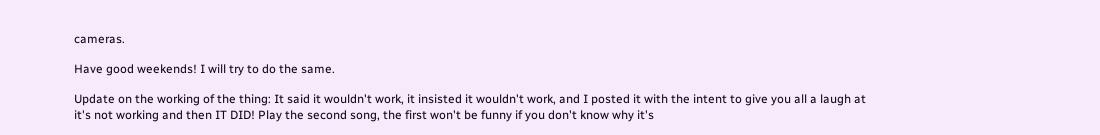cameras.

Have good weekends! I will try to do the same.

Update on the working of the thing: It said it wouldn't work, it insisted it wouldn't work, and I posted it with the intent to give you all a laugh at it's not working and then IT DID! Play the second song, the first won't be funny if you don't know why it's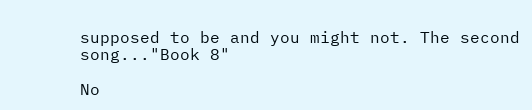supposed to be and you might not. The second song..."Book 8"

No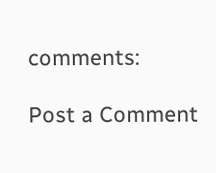comments:

Post a Comment